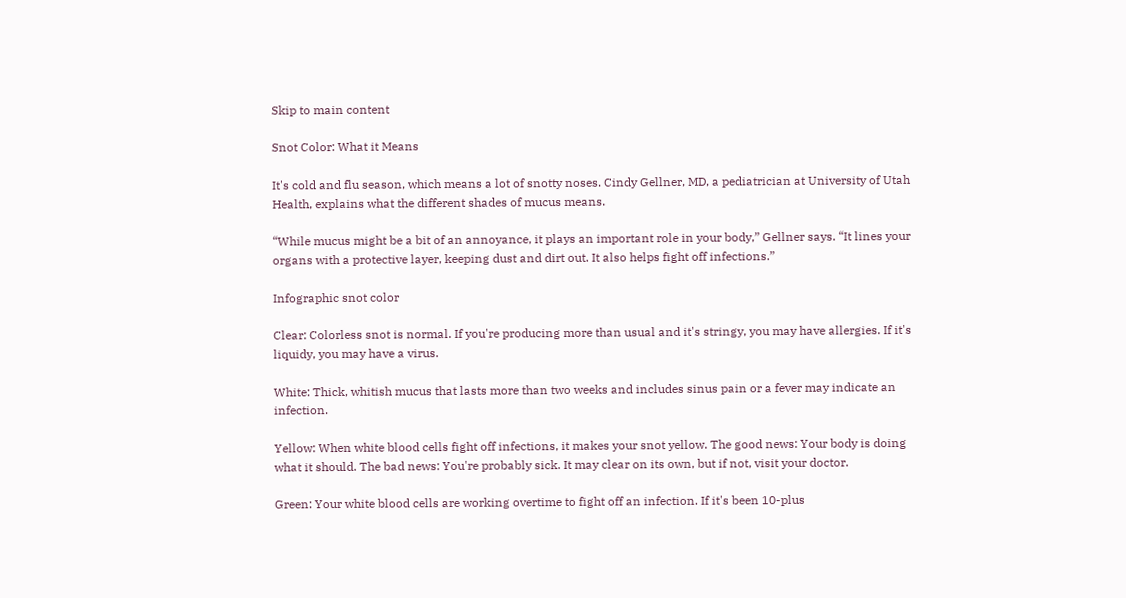Skip to main content

Snot Color: What it Means

It's cold and flu season, which means a lot of snotty noses. Cindy Gellner, MD, a pediatrician at University of Utah Health, explains what the different shades of mucus means.

“While mucus might be a bit of an annoyance, it plays an important role in your body,” Gellner says. “It lines your organs with a protective layer, keeping dust and dirt out. It also helps fight off infections.”

Infographic snot color

Clear: Colorless snot is normal. If you're producing more than usual and it's stringy, you may have allergies. If it's liquidy, you may have a virus.

White: Thick, whitish mucus that lasts more than two weeks and includes sinus pain or a fever may indicate an infection.

Yellow: When white blood cells fight off infections, it makes your snot yellow. The good news: Your body is doing what it should. The bad news: You're probably sick. It may clear on its own, but if not, visit your doctor.

Green: Your white blood cells are working overtime to fight off an infection. If it's been 10-plus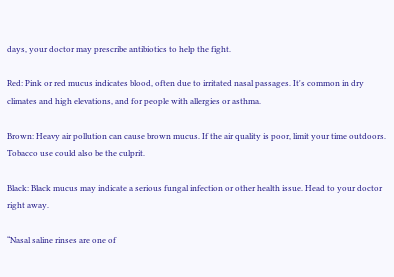days, your doctor may prescribe antibiotics to help the fight.

Red: Pink or red mucus indicates blood, often due to irritated nasal passages. It's common in dry climates and high elevations, and for people with allergies or asthma.

Brown: Heavy air pollution can cause brown mucus. If the air quality is poor, limit your time outdoors. Tobacco use could also be the culprit.

Black: Black mucus may indicate a serious fungal infection or other health issue. Head to your doctor right away.

“Nasal saline rinses are one of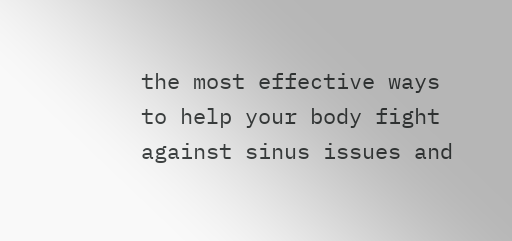the most effective ways to help your body fight against sinus issues and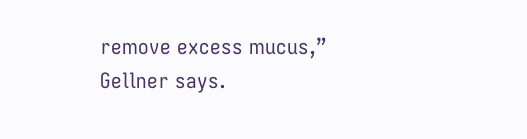remove excess mucus,” Gellner says.